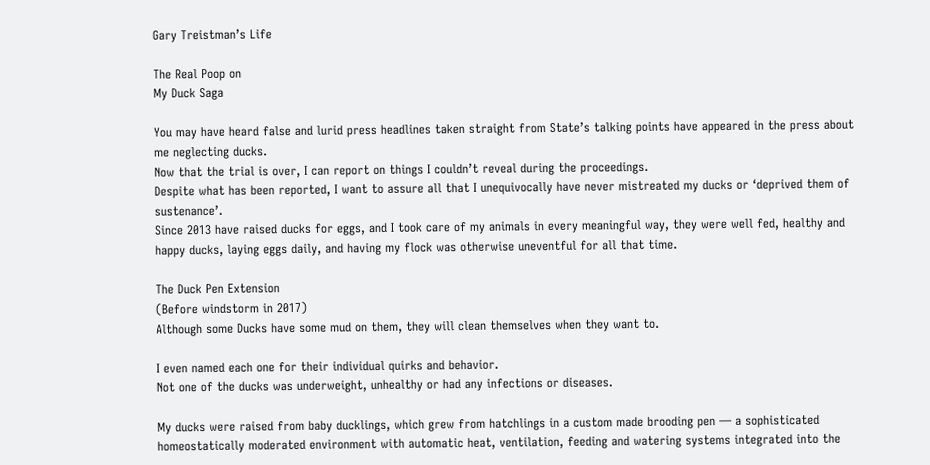Gary Treistman’s Life

The Real Poop on
My Duck Saga

You may have heard false and lurid press headlines taken straight from State’s talking points have appeared in the press about me neglecting ducks.
Now that the trial is over, I can report on things I couldn’t reveal during the proceedings.
Despite what has been reported, I want to assure all that I unequivocally have never mistreated my ducks or ‘deprived them of sustenance’.
Since 2013 have raised ducks for eggs, and I took care of my animals in every meaningful way, they were well fed, healthy and happy ducks, laying eggs daily, and having my flock was otherwise uneventful for all that time.

The Duck Pen Extension
(Before windstorm in 2017)
Although some Ducks have some mud on them, they will clean themselves when they want to.

I even named each one for their individual quirks and behavior.
Not one of the ducks was underweight, unhealthy or had any infections or diseases.

My ducks were raised from baby ducklings, which grew from hatchlings in a custom made brooding pen — a sophisticated homeostatically moderated environment with automatic heat, ventilation, feeding and watering systems integrated into the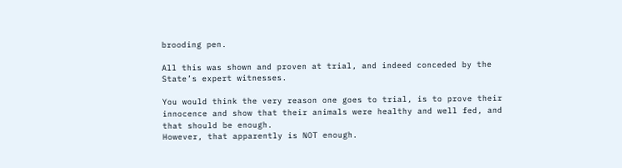brooding pen.

All this was shown and proven at trial, and indeed conceded by the State’s expert witnesses.

You would think the very reason one goes to trial, is to prove their innocence and show that their animals were healthy and well fed, and that should be enough.
However, that apparently is NOT enough.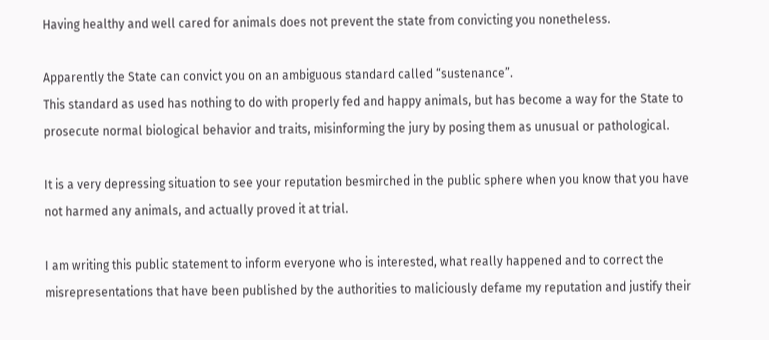Having healthy and well cared for animals does not prevent the state from convicting you nonetheless.

Apparently the State can convict you on an ambiguous standard called “sustenance”.
This standard as used has nothing to do with properly fed and happy animals, but has become a way for the State to prosecute normal biological behavior and traits, misinforming the jury by posing them as unusual or pathological.

It is a very depressing situation to see your reputation besmirched in the public sphere when you know that you have not harmed any animals, and actually proved it at trial.

I am writing this public statement to inform everyone who is interested, what really happened and to correct the misrepresentations that have been published by the authorities to maliciously defame my reputation and justify their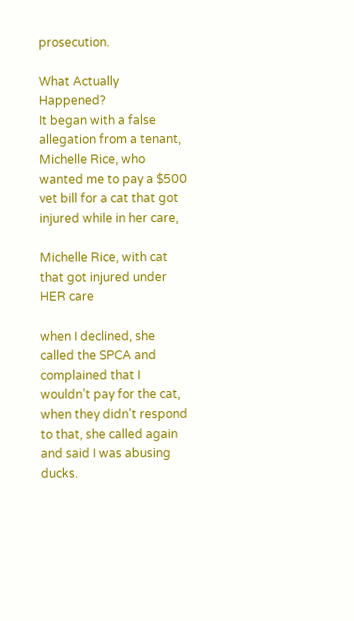prosecution.

What Actually Happened?
It began with a false allegation from a tenant, Michelle Rice, who wanted me to pay a $500 vet bill for a cat that got injured while in her care,

Michelle Rice, with cat that got injured under HER care

when I declined, she called the SPCA and complained that I wouldn’t pay for the cat, when they didn’t respond to that, she called again and said I was abusing ducks.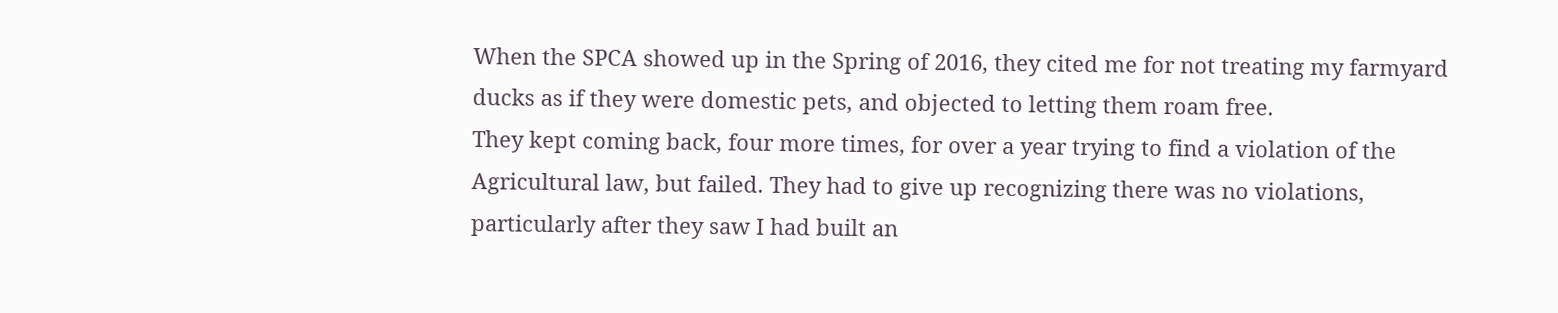When the SPCA showed up in the Spring of 2016, they cited me for not treating my farmyard ducks as if they were domestic pets, and objected to letting them roam free.
They kept coming back, four more times, for over a year trying to find a violation of the Agricultural law, but failed. They had to give up recognizing there was no violations, particularly after they saw I had built an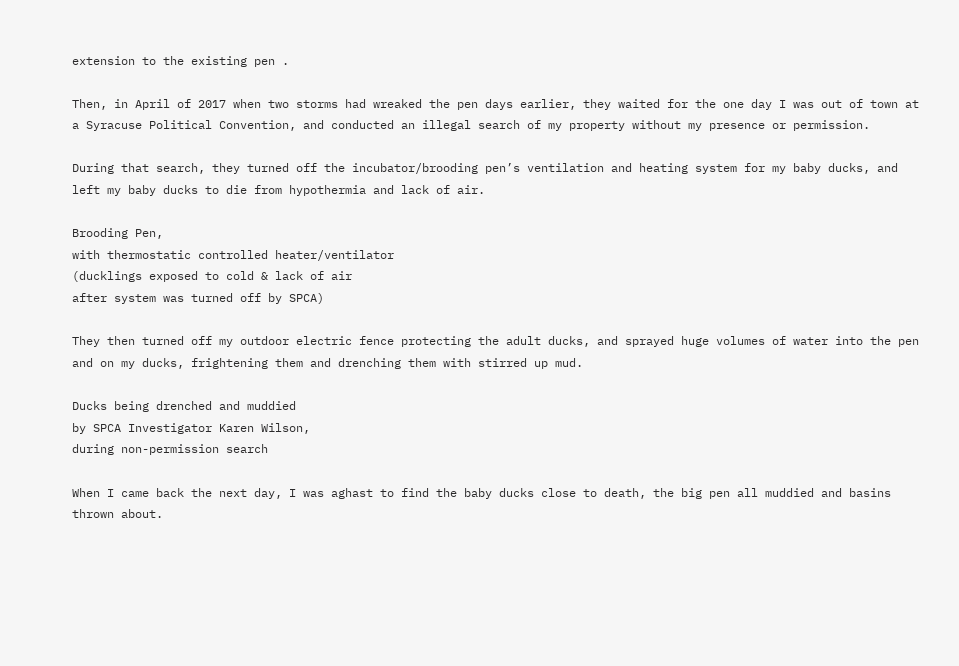extension to the existing pen .

Then, in April of 2017 when two storms had wreaked the pen days earlier, they waited for the one day I was out of town at a Syracuse Political Convention, and conducted an illegal search of my property without my presence or permission.

During that search, they turned off the incubator/brooding pen’s ventilation and heating system for my baby ducks, and left my baby ducks to die from hypothermia and lack of air.

Brooding Pen,
with thermostatic controlled heater/ventilator
(ducklings exposed to cold & lack of air
after system was turned off by SPCA)

They then turned off my outdoor electric fence protecting the adult ducks, and sprayed huge volumes of water into the pen and on my ducks, frightening them and drenching them with stirred up mud.

Ducks being drenched and muddied
by SPCA Investigator Karen Wilson,
during non-permission search

When I came back the next day, I was aghast to find the baby ducks close to death, the big pen all muddied and basins thrown about.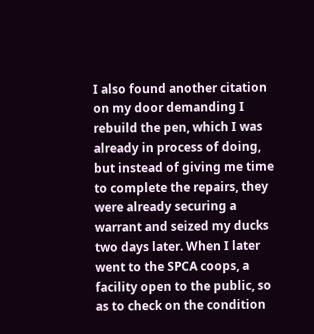I also found another citation on my door demanding I rebuild the pen, which I was already in process of doing, but instead of giving me time to complete the repairs, they were already securing a warrant and seized my ducks two days later. When I later went to the SPCA coops, a facility open to the public, so as to check on the condition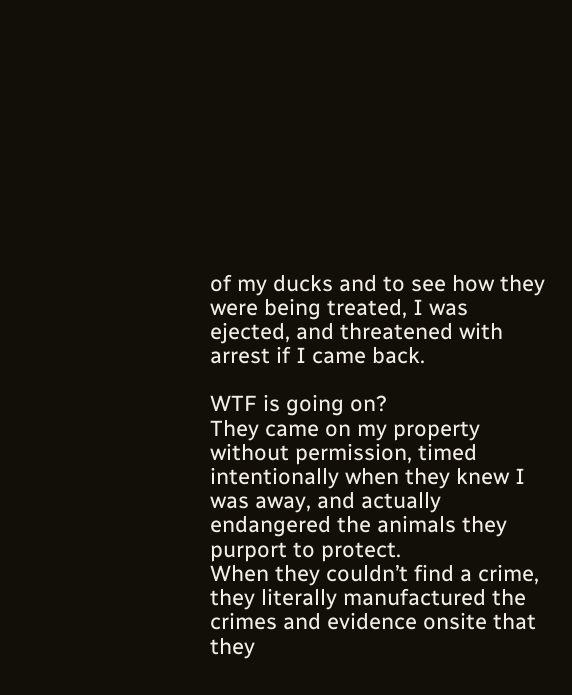of my ducks and to see how they were being treated, I was ejected, and threatened with arrest if I came back.

WTF is going on?
They came on my property without permission, timed intentionally when they knew I was away, and actually endangered the animals they purport to protect.
When they couldn’t find a crime, they literally manufactured the crimes and evidence onsite that they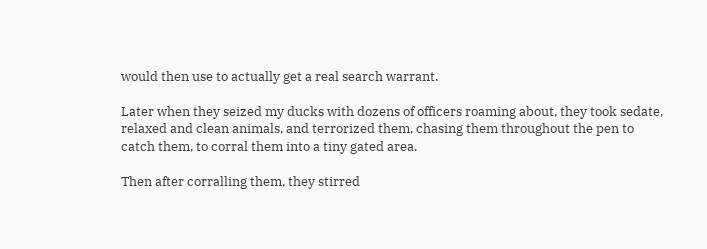would then use to actually get a real search warrant.

Later when they seized my ducks with dozens of officers roaming about, they took sedate, relaxed and clean animals, and terrorized them, chasing them throughout the pen to catch them, to corral them into a tiny gated area.

Then after corralling them, they stirred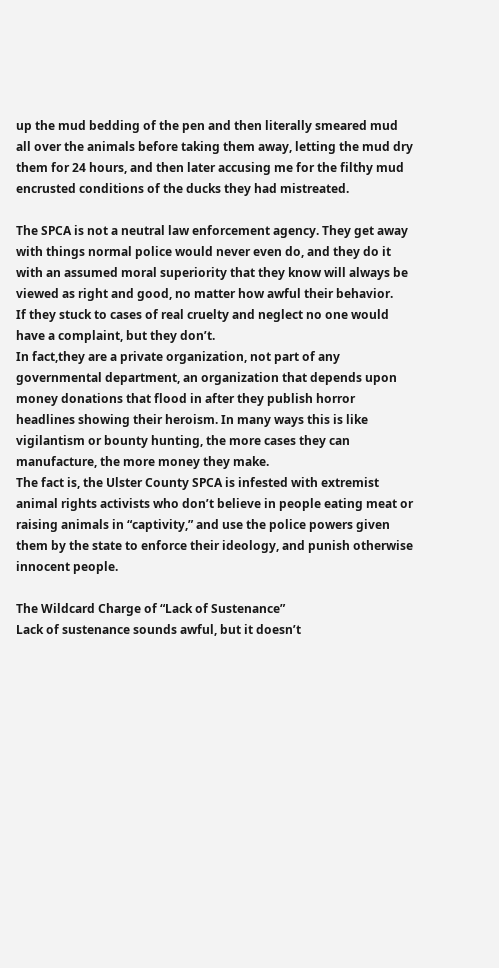up the mud bedding of the pen and then literally smeared mud all over the animals before taking them away, letting the mud dry them for 24 hours, and then later accusing me for the filthy mud encrusted conditions of the ducks they had mistreated.

The SPCA is not a neutral law enforcement agency. They get away with things normal police would never even do, and they do it with an assumed moral superiority that they know will always be viewed as right and good, no matter how awful their behavior.
If they stuck to cases of real cruelty and neglect no one would have a complaint, but they don’t.
In fact,they are a private organization, not part of any governmental department, an organization that depends upon money donations that flood in after they publish horror headlines showing their heroism. In many ways this is like vigilantism or bounty hunting, the more cases they can manufacture, the more money they make.
The fact is, the Ulster County SPCA is infested with extremist animal rights activists who don’t believe in people eating meat or raising animals in “captivity,” and use the police powers given them by the state to enforce their ideology, and punish otherwise innocent people.

The Wildcard Charge of “Lack of Sustenance”
Lack of sustenance sounds awful, but it doesn’t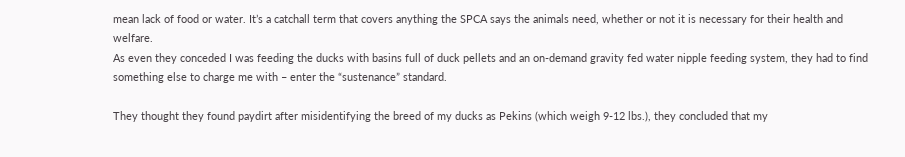mean lack of food or water. It’s a catchall term that covers anything the SPCA says the animals need, whether or not it is necessary for their health and welfare.
As even they conceded I was feeding the ducks with basins full of duck pellets and an on-demand gravity fed water nipple feeding system, they had to find something else to charge me with – enter the “sustenance” standard.

They thought they found paydirt after misidentifying the breed of my ducks as Pekins (which weigh 9-12 lbs.), they concluded that my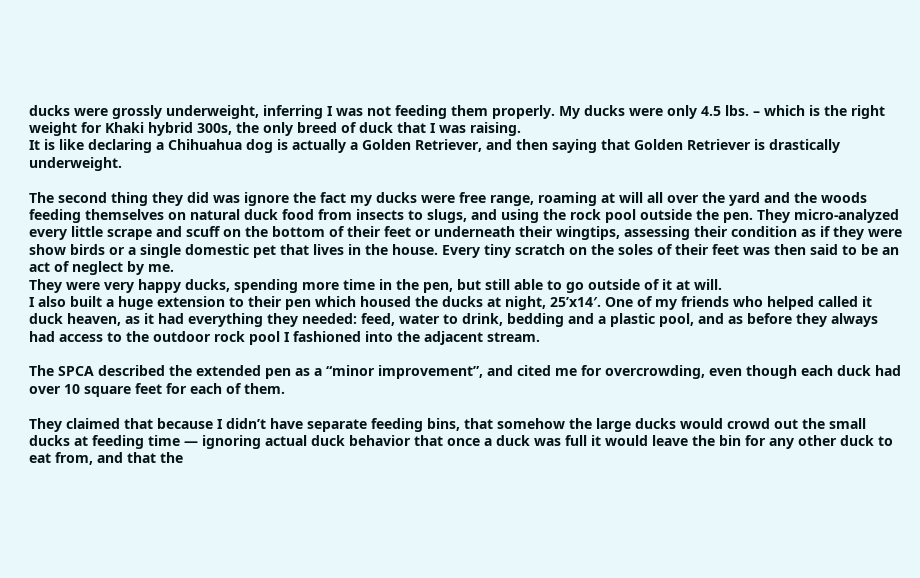ducks were grossly underweight, inferring I was not feeding them properly. My ducks were only 4.5 lbs. – which is the right weight for Khaki hybrid 300s, the only breed of duck that I was raising.
It is like declaring a Chihuahua dog is actually a Golden Retriever, and then saying that Golden Retriever is drastically underweight.

The second thing they did was ignore the fact my ducks were free range, roaming at will all over the yard and the woods feeding themselves on natural duck food from insects to slugs, and using the rock pool outside the pen. They micro-analyzed every little scrape and scuff on the bottom of their feet or underneath their wingtips, assessing their condition as if they were show birds or a single domestic pet that lives in the house. Every tiny scratch on the soles of their feet was then said to be an act of neglect by me.
They were very happy ducks, spending more time in the pen, but still able to go outside of it at will.
I also built a huge extension to their pen which housed the ducks at night, 25’x14′. One of my friends who helped called it duck heaven, as it had everything they needed: feed, water to drink, bedding and a plastic pool, and as before they always had access to the outdoor rock pool I fashioned into the adjacent stream.

The SPCA described the extended pen as a “minor improvement”, and cited me for overcrowding, even though each duck had over 10 square feet for each of them.

They claimed that because I didn’t have separate feeding bins, that somehow the large ducks would crowd out the small ducks at feeding time — ignoring actual duck behavior that once a duck was full it would leave the bin for any other duck to eat from, and that the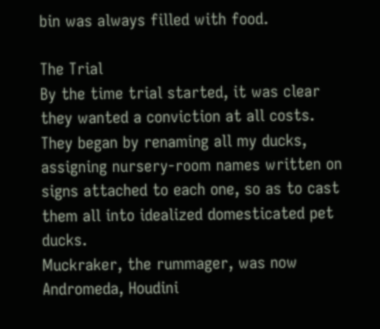bin was always filled with food.

The Trial
By the time trial started, it was clear they wanted a conviction at all costs.
They began by renaming all my ducks, assigning nursery-room names written on signs attached to each one, so as to cast them all into idealized domesticated pet ducks.
Muckraker, the rummager, was now Andromeda, Houdini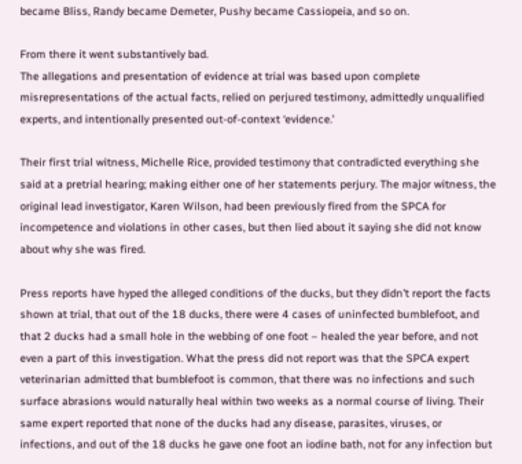became Bliss, Randy became Demeter, Pushy became Cassiopeia, and so on.

From there it went substantively bad.
The allegations and presentation of evidence at trial was based upon complete misrepresentations of the actual facts, relied on perjured testimony, admittedly unqualified experts, and intentionally presented out-of-context ‘evidence.’

Their first trial witness, Michelle Rice, provided testimony that contradicted everything she said at a pretrial hearing; making either one of her statements perjury. The major witness, the original lead investigator, Karen Wilson, had been previously fired from the SPCA for incompetence and violations in other cases, but then lied about it saying she did not know about why she was fired.

Press reports have hyped the alleged conditions of the ducks, but they didn’t report the facts shown at trial, that out of the 18 ducks, there were 4 cases of uninfected bumblefoot, and that 2 ducks had a small hole in the webbing of one foot – healed the year before, and not even a part of this investigation. What the press did not report was that the SPCA expert veterinarian admitted that bumblefoot is common, that there was no infections and such surface abrasions would naturally heal within two weeks as a normal course of living. Their same expert reported that none of the ducks had any disease, parasites, viruses, or infections, and out of the 18 ducks he gave one foot an iodine bath, not for any infection but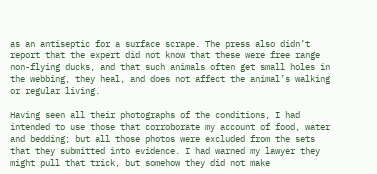as an antiseptic for a surface scrape. The press also didn’t report that the expert did not know that these were free range non-flying ducks, and that such animals often get small holes in the webbing, they heal, and does not affect the animal’s walking or regular living.

Having seen all their photographs of the conditions, I had intended to use those that corroborate my account of food, water and bedding; but all those photos were excluded from the sets that they submitted into evidence. I had warned my lawyer they might pull that trick, but somehow they did not make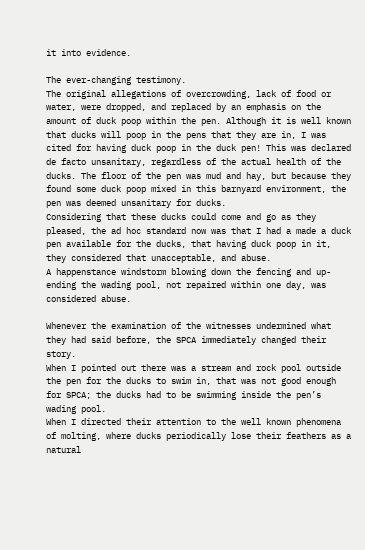it into evidence.

The ever-changing testimony.
The original allegations of overcrowding, lack of food or water, were dropped, and replaced by an emphasis on the amount of duck poop within the pen. Although it is well known that ducks will poop in the pens that they are in, I was cited for having duck poop in the duck pen! This was declared de facto unsanitary, regardless of the actual health of the ducks. The floor of the pen was mud and hay, but because they found some duck poop mixed in this barnyard environment, the pen was deemed unsanitary for ducks.
Considering that these ducks could come and go as they pleased, the ad hoc standard now was that I had a made a duck pen available for the ducks, that having duck poop in it, they considered that unacceptable, and abuse.
A happenstance windstorm blowing down the fencing and up-ending the wading pool, not repaired within one day, was considered abuse.

Whenever the examination of the witnesses undermined what they had said before, the SPCA immediately changed their story.
When I pointed out there was a stream and rock pool outside the pen for the ducks to swim in, that was not good enough for SPCA; the ducks had to be swimming inside the pen’s wading pool.
When I directed their attention to the well known phenomena of molting, where ducks periodically lose their feathers as a natural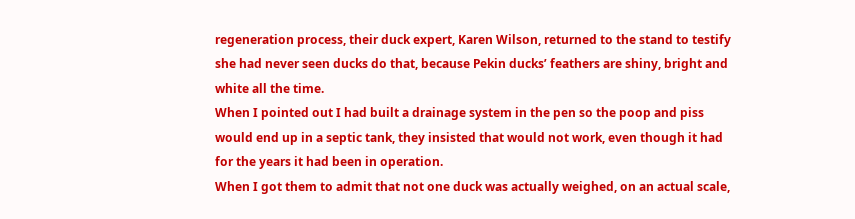regeneration process, their duck expert, Karen Wilson, returned to the stand to testify she had never seen ducks do that, because Pekin ducks’ feathers are shiny, bright and white all the time.
When I pointed out I had built a drainage system in the pen so the poop and piss would end up in a septic tank, they insisted that would not work, even though it had for the years it had been in operation.
When I got them to admit that not one duck was actually weighed, on an actual scale,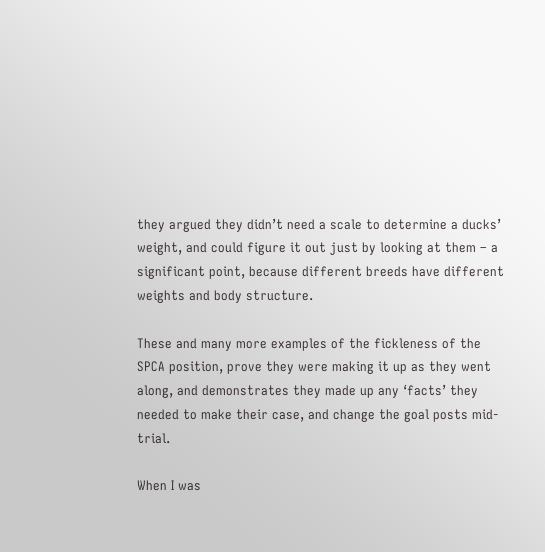they argued they didn’t need a scale to determine a ducks’ weight, and could figure it out just by looking at them – a significant point, because different breeds have different weights and body structure.

These and many more examples of the fickleness of the SPCA position, prove they were making it up as they went along, and demonstrates they made up any ‘facts’ they needed to make their case, and change the goal posts mid-trial.

When I was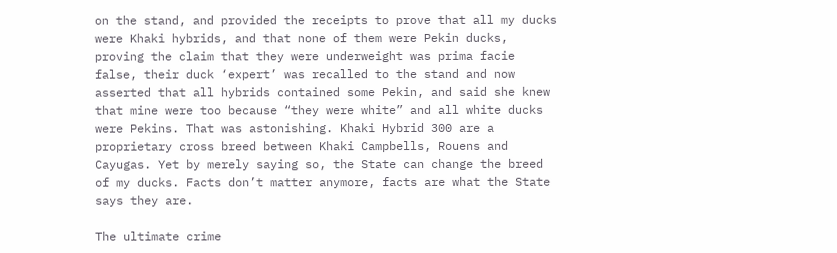on the stand, and provided the receipts to prove that all my ducks were Khaki hybrids, and that none of them were Pekin ducks, proving the claim that they were underweight was prima facie false, their duck ‘expert’ was recalled to the stand and now asserted that all hybrids contained some Pekin, and said she knew that mine were too because “they were white” and all white ducks were Pekins. That was astonishing. Khaki Hybrid 300 are a proprietary cross breed between Khaki Campbells, Rouens and Cayugas. Yet by merely saying so, the State can change the breed of my ducks. Facts don’t matter anymore, facts are what the State says they are.

The ultimate crime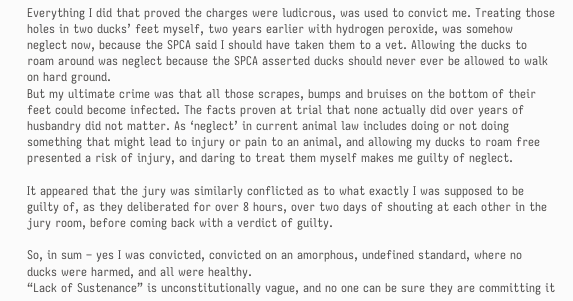Everything I did that proved the charges were ludicrous, was used to convict me. Treating those holes in two ducks’ feet myself, two years earlier with hydrogen peroxide, was somehow neglect now, because the SPCA said I should have taken them to a vet. Allowing the ducks to roam around was neglect because the SPCA asserted ducks should never ever be allowed to walk on hard ground.
But my ultimate crime was that all those scrapes, bumps and bruises on the bottom of their feet could become infected. The facts proven at trial that none actually did over years of husbandry did not matter. As ‘neglect’ in current animal law includes doing or not doing something that might lead to injury or pain to an animal, and allowing my ducks to roam free presented a risk of injury, and daring to treat them myself makes me guilty of neglect.

It appeared that the jury was similarly conflicted as to what exactly I was supposed to be guilty of, as they deliberated for over 8 hours, over two days of shouting at each other in the jury room, before coming back with a verdict of guilty.

So, in sum – yes I was convicted, convicted on an amorphous, undefined standard, where no ducks were harmed, and all were healthy.
“Lack of Sustenance” is unconstitutionally vague, and no one can be sure they are committing it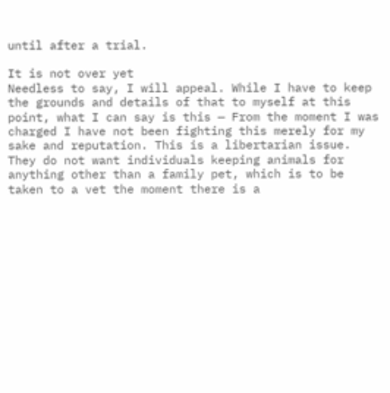until after a trial.

It is not over yet
Needless to say, I will appeal. While I have to keep the grounds and details of that to myself at this point, what I can say is this — From the moment I was charged I have not been fighting this merely for my sake and reputation. This is a libertarian issue.
They do not want individuals keeping animals for anything other than a family pet, which is to be taken to a vet the moment there is a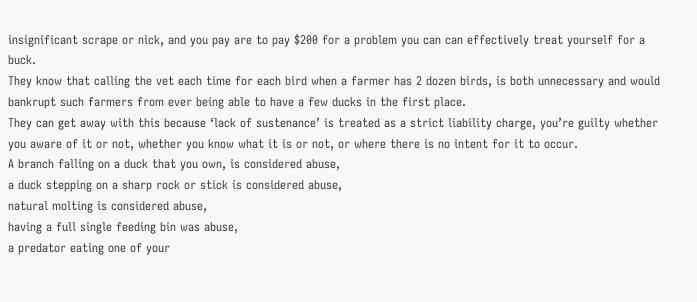insignificant scrape or nick, and you pay are to pay $200 for a problem you can can effectively treat yourself for a buck.
They know that calling the vet each time for each bird when a farmer has 2 dozen birds, is both unnecessary and would bankrupt such farmers from ever being able to have a few ducks in the first place.
They can get away with this because ‘lack of sustenance’ is treated as a strict liability charge, you’re guilty whether you aware of it or not, whether you know what it is or not, or where there is no intent for it to occur.
A branch falling on a duck that you own, is considered abuse,
a duck stepping on a sharp rock or stick is considered abuse,
natural molting is considered abuse,
having a full single feeding bin was abuse,
a predator eating one of your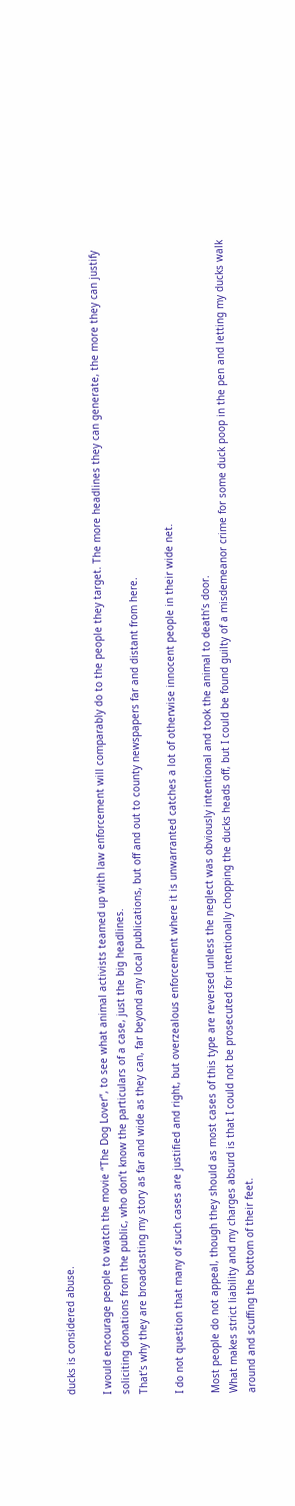ducks is considered abuse.

I would encourage people to watch the movie “The Dog Lover”, to see what animal activists teamed up with law enforcement will comparably do to the people they target. The more headlines they can generate, the more they can justify soliciting donations from the public, who don’t know the particulars of a case, just the big headlines.
That’s why they are broadcasting my story as far and wide as they can, far beyond any local publications, but off and out to county newspapers far and distant from here.

I do not question that many of such cases are justified and right, but overzealous enforcement where it is unwarranted catches a lot of otherwise innocent people in their wide net.

Most people do not appeal, though they should as most cases of this type are reversed unless the neglect was obviously intentional and took the animal to death’s door.
What makes strict liability and my charges absurd is that I could not be prosecuted for intentionally chopping the ducks heads off, but I could be found guilty of a misdemeanor crime for some duck poop in the pen and letting my ducks walk around and scuffing the bottom of their feet.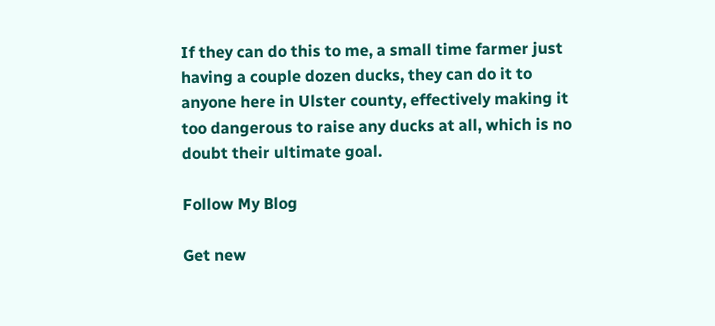If they can do this to me, a small time farmer just having a couple dozen ducks, they can do it to anyone here in Ulster county, effectively making it too dangerous to raise any ducks at all, which is no doubt their ultimate goal.

Follow My Blog

Get new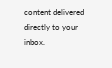content delivered directly to your inbox.